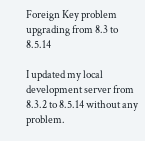Foreign Key problem upgrading from 8.3 to 8.5.14

I updated my local development server from 8.3.2 to 8.5.14 without any problem.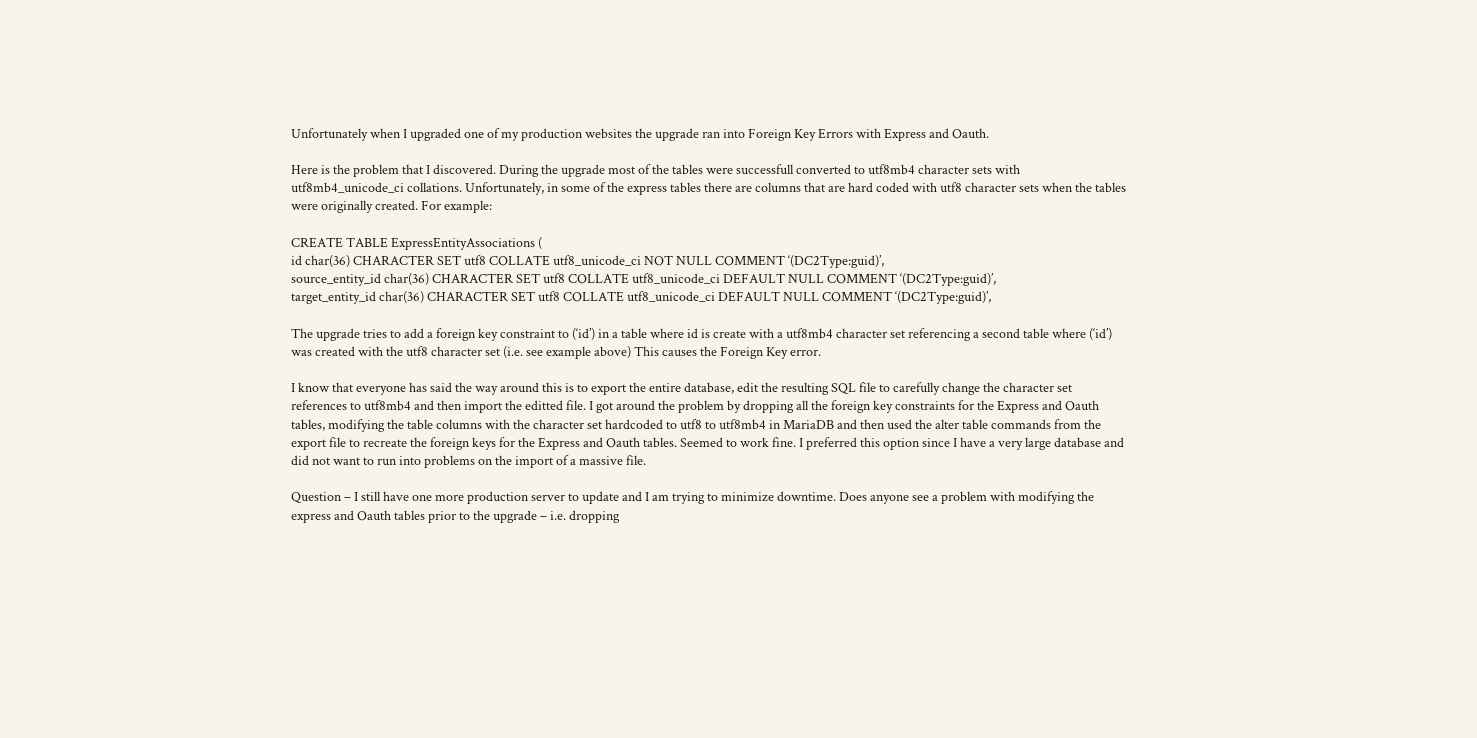Unfortunately when I upgraded one of my production websites the upgrade ran into Foreign Key Errors with Express and Oauth.

Here is the problem that I discovered. During the upgrade most of the tables were successfull converted to utf8mb4 character sets with utf8mb4_unicode_ci collations. Unfortunately, in some of the express tables there are columns that are hard coded with utf8 character sets when the tables were originally created. For example:

CREATE TABLE ExpressEntityAssociations (
id char(36) CHARACTER SET utf8 COLLATE utf8_unicode_ci NOT NULL COMMENT ‘(DC2Type:guid)’,
source_entity_id char(36) CHARACTER SET utf8 COLLATE utf8_unicode_ci DEFAULT NULL COMMENT ‘(DC2Type:guid)’,
target_entity_id char(36) CHARACTER SET utf8 COLLATE utf8_unicode_ci DEFAULT NULL COMMENT ‘(DC2Type:guid)’,

The upgrade tries to add a foreign key constraint to (‘id’) in a table where id is create with a utf8mb4 character set referencing a second table where (‘id’) was created with the utf8 character set (i.e. see example above) This causes the Foreign Key error.

I know that everyone has said the way around this is to export the entire database, edit the resulting SQL file to carefully change the character set references to utf8mb4 and then import the editted file. I got around the problem by dropping all the foreign key constraints for the Express and Oauth tables, modifying the table columns with the character set hardcoded to utf8 to utf8mb4 in MariaDB and then used the alter table commands from the export file to recreate the foreign keys for the Express and Oauth tables. Seemed to work fine. I preferred this option since I have a very large database and did not want to run into problems on the import of a massive file.

Question – I still have one more production server to update and I am trying to minimize downtime. Does anyone see a problem with modifying the express and Oauth tables prior to the upgrade – i.e. dropping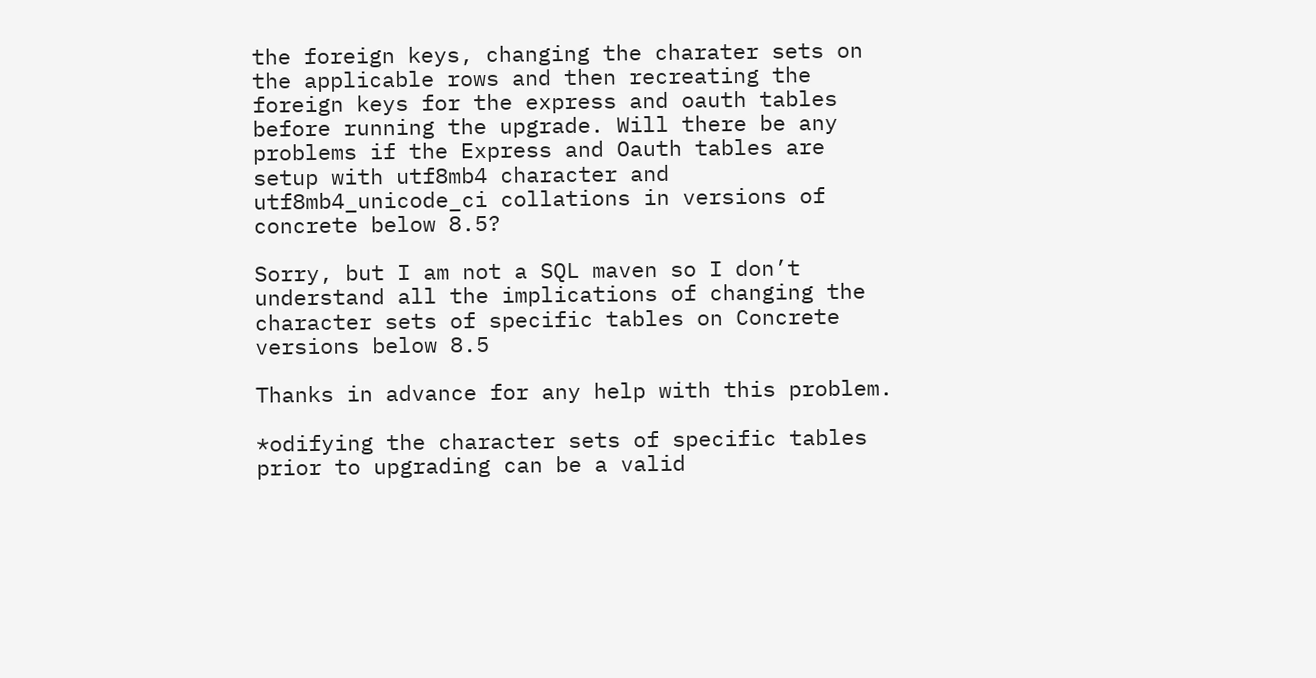the foreign keys, changing the charater sets on the applicable rows and then recreating the foreign keys for the express and oauth tables before running the upgrade. Will there be any problems if the Express and Oauth tables are setup with utf8mb4 character and utf8mb4_unicode_ci collations in versions of concrete below 8.5?

Sorry, but I am not a SQL maven so I don’t understand all the implications of changing the character sets of specific tables on Concrete versions below 8.5

Thanks in advance for any help with this problem.

*odifying the character sets of specific tables prior to upgrading can be a valid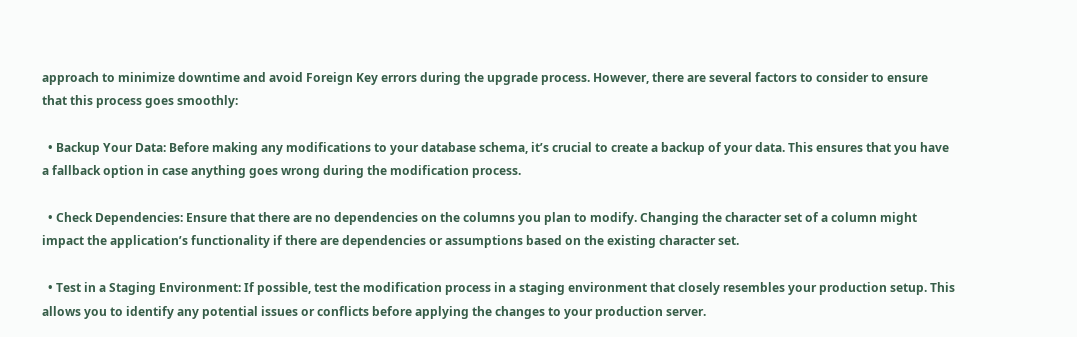approach to minimize downtime and avoid Foreign Key errors during the upgrade process. However, there are several factors to consider to ensure that this process goes smoothly:

  • Backup Your Data: Before making any modifications to your database schema, it’s crucial to create a backup of your data. This ensures that you have a fallback option in case anything goes wrong during the modification process.

  • Check Dependencies: Ensure that there are no dependencies on the columns you plan to modify. Changing the character set of a column might impact the application’s functionality if there are dependencies or assumptions based on the existing character set.

  • Test in a Staging Environment: If possible, test the modification process in a staging environment that closely resembles your production setup. This allows you to identify any potential issues or conflicts before applying the changes to your production server.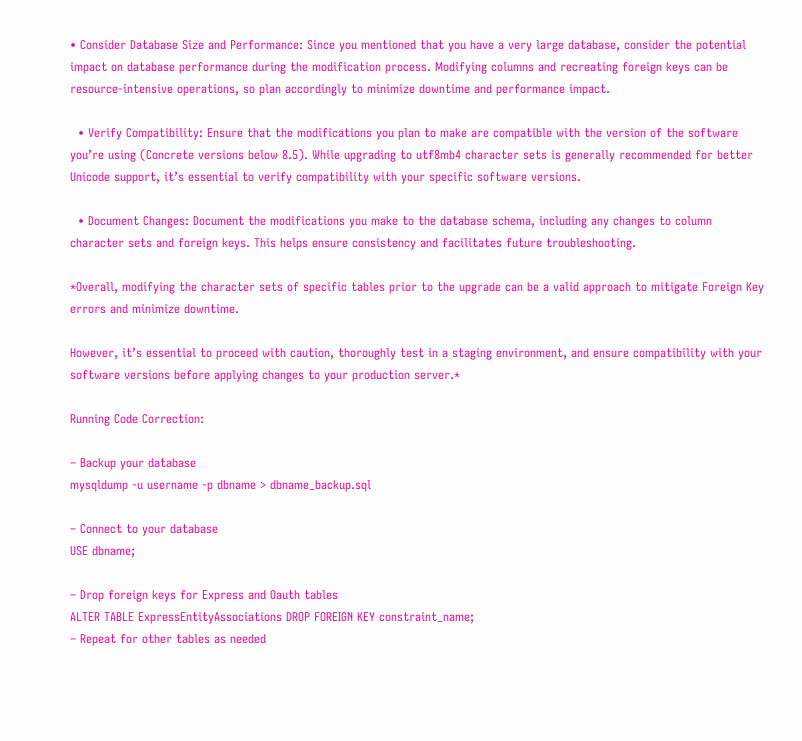• Consider Database Size and Performance: Since you mentioned that you have a very large database, consider the potential impact on database performance during the modification process. Modifying columns and recreating foreign keys can be resource-intensive operations, so plan accordingly to minimize downtime and performance impact.

  • Verify Compatibility: Ensure that the modifications you plan to make are compatible with the version of the software you’re using (Concrete versions below 8.5). While upgrading to utf8mb4 character sets is generally recommended for better Unicode support, it’s essential to verify compatibility with your specific software versions.

  • Document Changes: Document the modifications you make to the database schema, including any changes to column character sets and foreign keys. This helps ensure consistency and facilitates future troubleshooting.

*Overall, modifying the character sets of specific tables prior to the upgrade can be a valid approach to mitigate Foreign Key errors and minimize downtime.

However, it’s essential to proceed with caution, thoroughly test in a staging environment, and ensure compatibility with your software versions before applying changes to your production server.*

Running Code Correction:

– Backup your database
mysqldump -u username -p dbname > dbname_backup.sql

– Connect to your database
USE dbname;

– Drop foreign keys for Express and Oauth tables
ALTER TABLE ExpressEntityAssociations DROP FOREIGN KEY constraint_name;
– Repeat for other tables as needed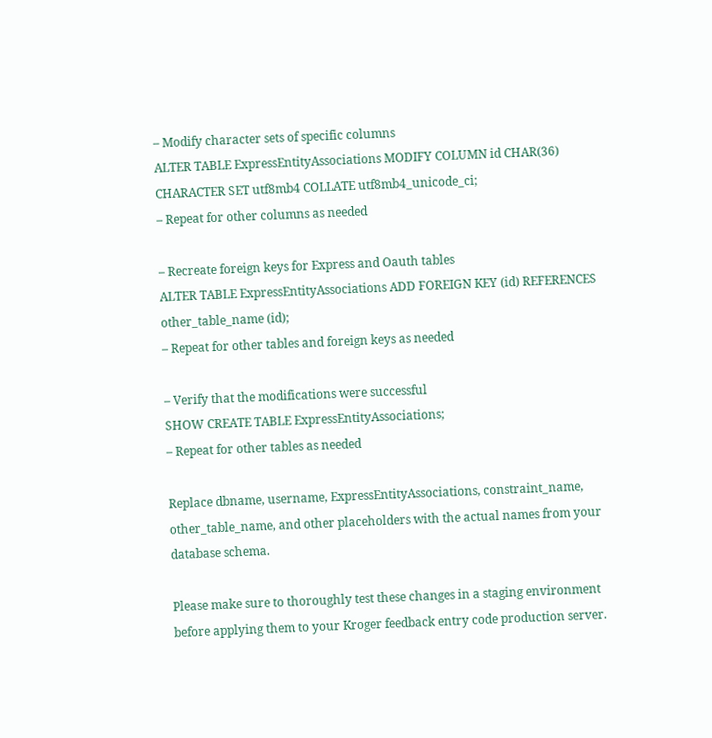– Modify character sets of specific columns
ALTER TABLE ExpressEntityAssociations MODIFY COLUMN id CHAR(36) CHARACTER SET utf8mb4 COLLATE utf8mb4_unicode_ci;
– Repeat for other columns as needed

– Recreate foreign keys for Express and Oauth tables
ALTER TABLE ExpressEntityAssociations ADD FOREIGN KEY (id) REFERENCES other_table_name (id);
– Repeat for other tables and foreign keys as needed

– Verify that the modifications were successful
SHOW CREATE TABLE ExpressEntityAssociations;
– Repeat for other tables as needed

Replace dbname, username, ExpressEntityAssociations, constraint_name, other_table_name, and other placeholders with the actual names from your database schema.

Please make sure to thoroughly test these changes in a staging environment before applying them to your Kroger feedback entry code production server.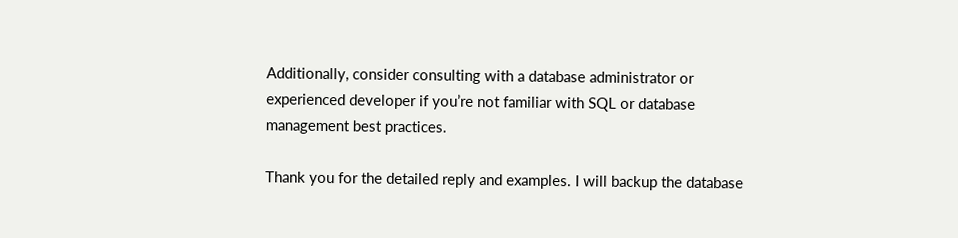Additionally, consider consulting with a database administrator or experienced developer if you’re not familiar with SQL or database management best practices.

Thank you for the detailed reply and examples. I will backup the database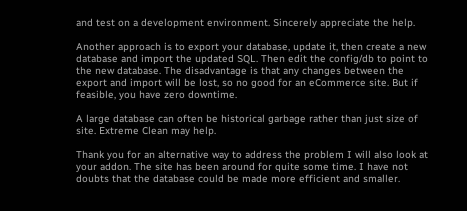and test on a development environment. Sincerely appreciate the help.

Another approach is to export your database, update it, then create a new database and import the updated SQL. Then edit the config/db to point to the new database. The disadvantage is that any changes between the export and import will be lost, so no good for an eCommerce site. But if feasible, you have zero downtime.

A large database can often be historical garbage rather than just size of site. Extreme Clean may help.

Thank you for an alternative way to address the problem I will also look at your addon. The site has been around for quite some time. I have not doubts that the database could be made more efficient and smaller.